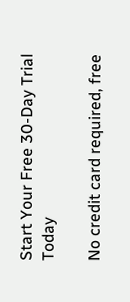Start Your Free 30-Day Trial Today

No credit card required, free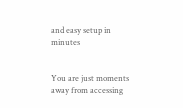and easy setup in minutes


You are just moments away from accessing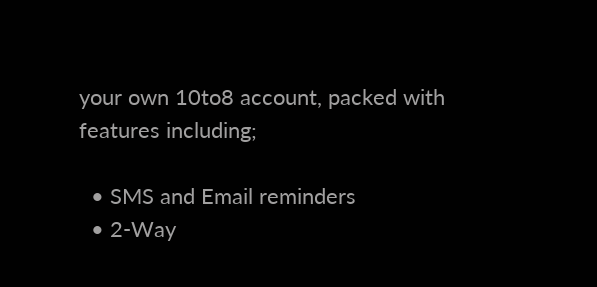your own 10to8 account, packed with features including;

  • SMS and Email reminders
  • 2-Way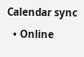Calendar sync
  • Online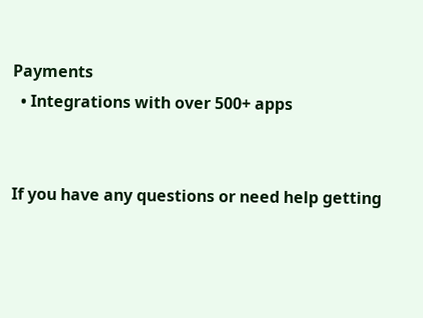Payments
  • Integrations with over 500+ apps


If you have any questions or need help getting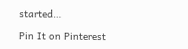started…

Pin It on Pinterest